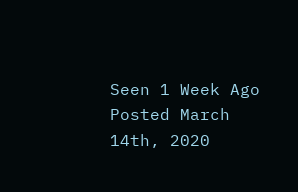Seen 1 Week Ago
Posted March 14th, 2020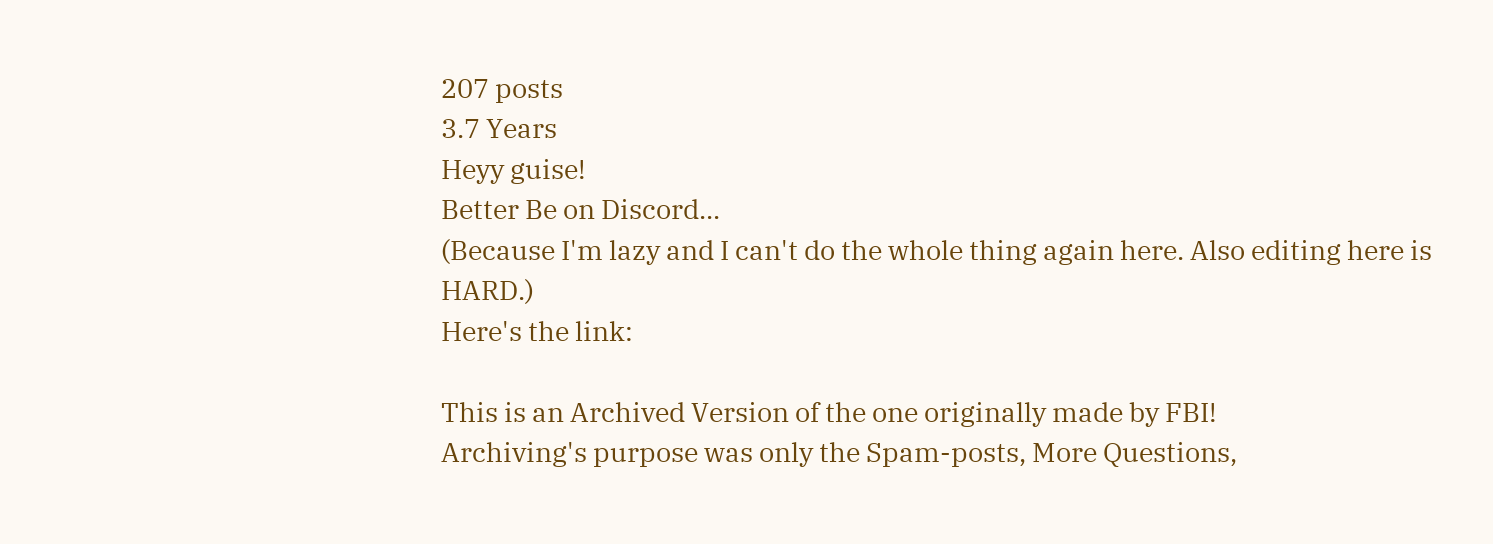207 posts
3.7 Years
Heyy guise!
Better Be on Discord...
(Because I'm lazy and I can't do the whole thing again here. Also editing here is HARD.)
Here's the link:

This is an Archived Version of the one originally made by FBI!
Archiving's purpose was only the Spam-posts, More Questions,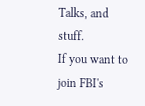Talks, and stuff.
If you want to join FBI's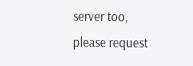server too, please request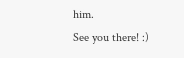him.
See you there! :)